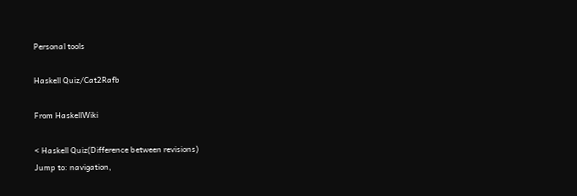Personal tools

Haskell Quiz/Cat2Rafb

From HaskellWiki

< Haskell Quiz(Difference between revisions)
Jump to: navigation,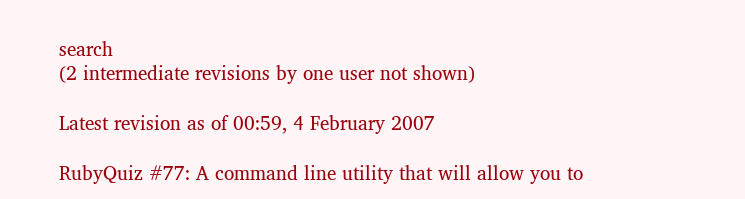search
(2 intermediate revisions by one user not shown)

Latest revision as of 00:59, 4 February 2007

RubyQuiz #77: A command line utility that will allow you to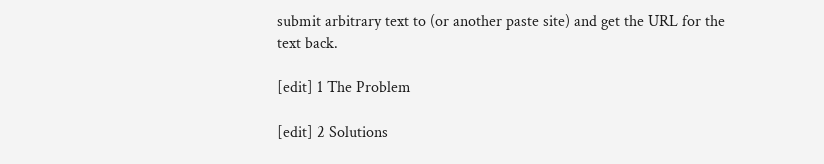submit arbitrary text to (or another paste site) and get the URL for the text back.

[edit] 1 The Problem

[edit] 2 Solutions